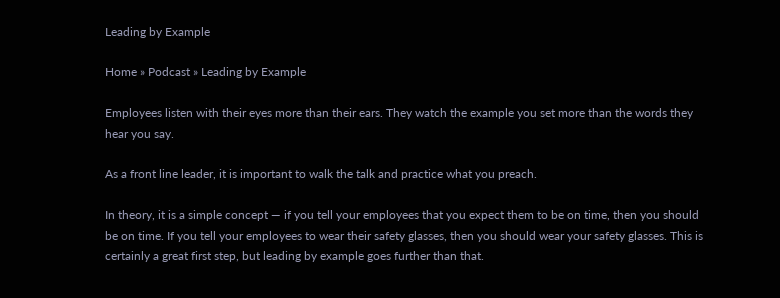Leading by Example

Home » Podcast » Leading by Example

Employees listen with their eyes more than their ears. They watch the example you set more than the words they hear you say.

As a front line leader, it is important to walk the talk and practice what you preach.

In theory, it is a simple concept — if you tell your employees that you expect them to be on time, then you should be on time. If you tell your employees to wear their safety glasses, then you should wear your safety glasses. This is certainly a great first step, but leading by example goes further than that.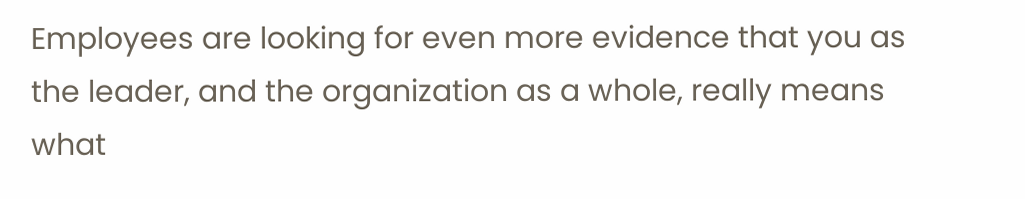Employees are looking for even more evidence that you as the leader, and the organization as a whole, really means what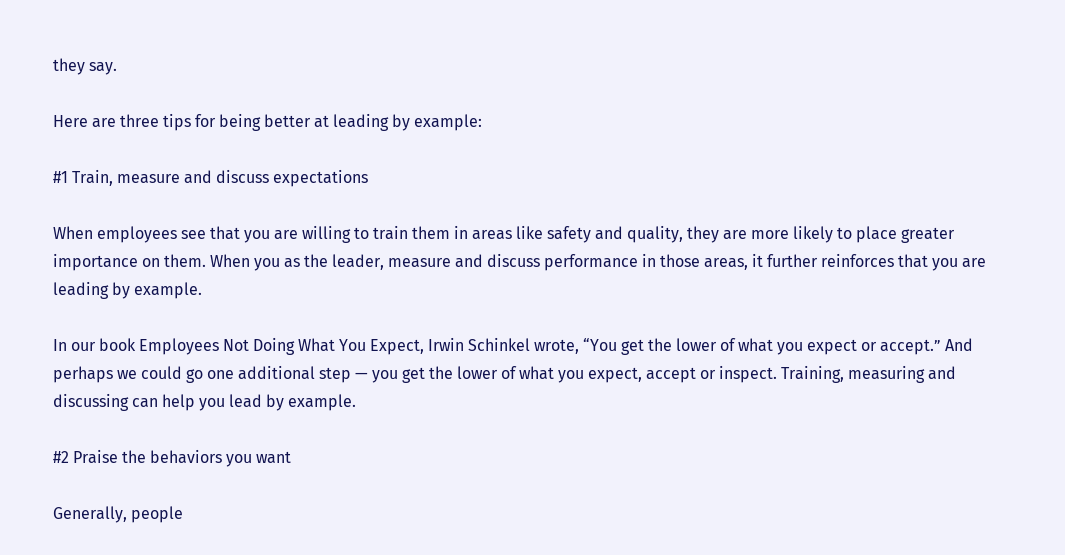they say.

Here are three tips for being better at leading by example:

#1 Train, measure and discuss expectations

When employees see that you are willing to train them in areas like safety and quality, they are more likely to place greater importance on them. When you as the leader, measure and discuss performance in those areas, it further reinforces that you are leading by example.

In our book Employees Not Doing What You Expect, Irwin Schinkel wrote, “You get the lower of what you expect or accept.” And perhaps we could go one additional step — you get the lower of what you expect, accept or inspect. Training, measuring and discussing can help you lead by example.

#2 Praise the behaviors you want

Generally, people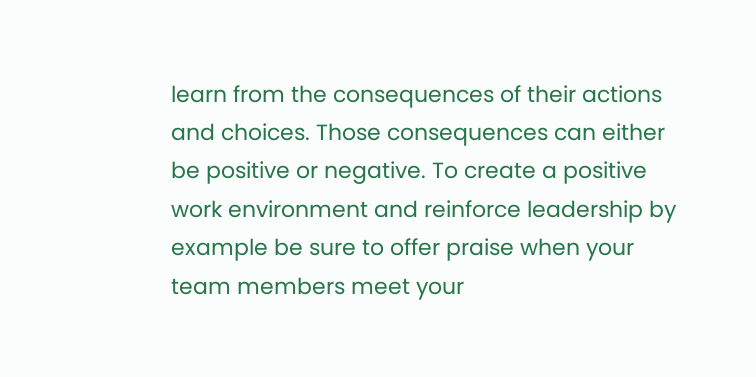learn from the consequences of their actions and choices. Those consequences can either be positive or negative. To create a positive work environment and reinforce leadership by example be sure to offer praise when your team members meet your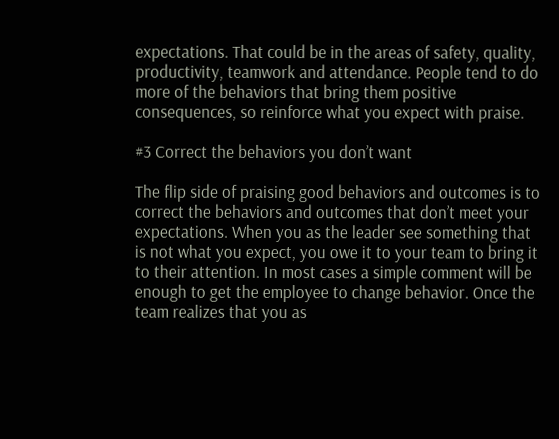expectations. That could be in the areas of safety, quality, productivity, teamwork and attendance. People tend to do more of the behaviors that bring them positive consequences, so reinforce what you expect with praise.

#3 Correct the behaviors you don’t want

The flip side of praising good behaviors and outcomes is to correct the behaviors and outcomes that don’t meet your expectations. When you as the leader see something that is not what you expect, you owe it to your team to bring it to their attention. In most cases a simple comment will be enough to get the employee to change behavior. Once the team realizes that you as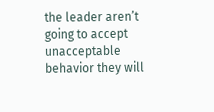the leader aren’t going to accept unacceptable behavior they will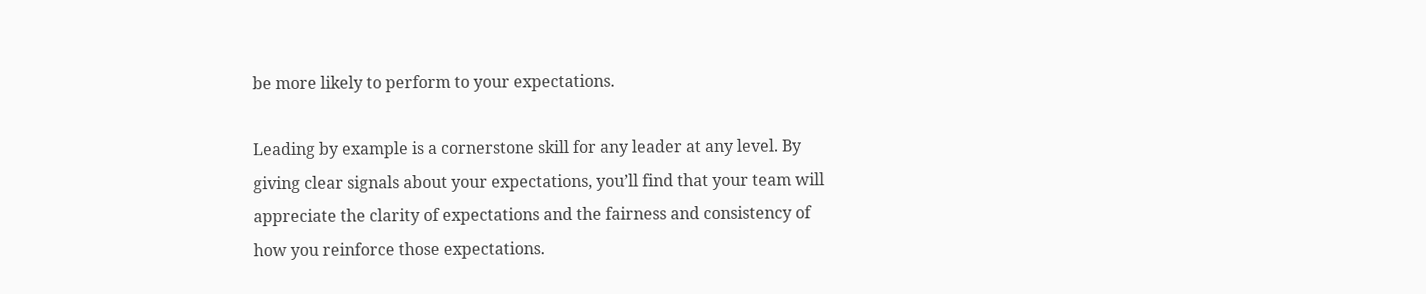be more likely to perform to your expectations.

Leading by example is a cornerstone skill for any leader at any level. By giving clear signals about your expectations, you’ll find that your team will appreciate the clarity of expectations and the fairness and consistency of how you reinforce those expectations.